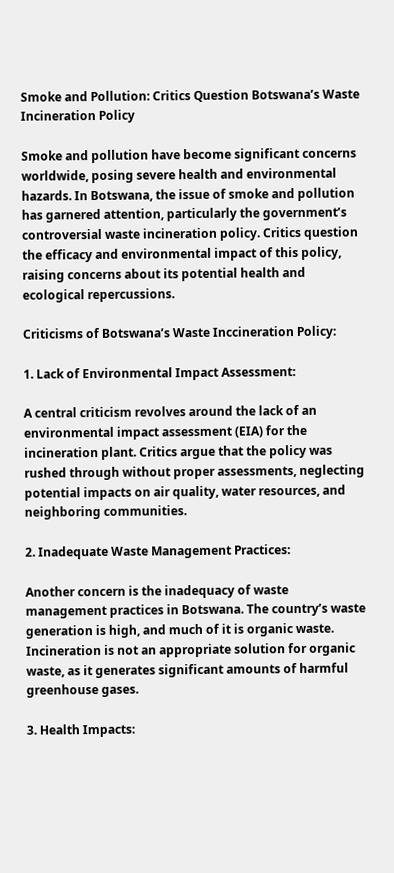Smoke and Pollution: Critics Question Botswana’s Waste Incineration Policy

Smoke and pollution have become significant concerns worldwide, posing severe health and environmental hazards. In Botswana, the issue of smoke and pollution has garnered attention, particularly the government’s controversial waste incineration policy. Critics question the efficacy and environmental impact of this policy, raising concerns about its potential health and ecological repercussions.

Criticisms of Botswana’s Waste Inccineration Policy:

1. Lack of Environmental Impact Assessment:

A central criticism revolves around the lack of an environmental impact assessment (EIA) for the incineration plant. Critics argue that the policy was rushed through without proper assessments, neglecting potential impacts on air quality, water resources, and neighboring communities.

2. Inadequate Waste Management Practices:

Another concern is the inadequacy of waste management practices in Botswana. The country’s waste generation is high, and much of it is organic waste. Incineration is not an appropriate solution for organic waste, as it generates significant amounts of harmful greenhouse gases.

3. Health Impacts: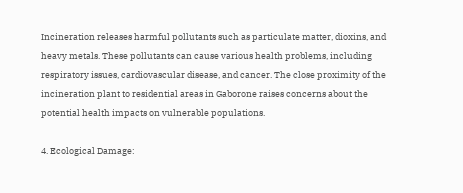Incineration releases harmful pollutants such as particulate matter, dioxins, and heavy metals. These pollutants can cause various health problems, including respiratory issues, cardiovascular disease, and cancer. The close proximity of the incineration plant to residential areas in Gaborone raises concerns about the potential health impacts on vulnerable populations.

4. Ecological Damage: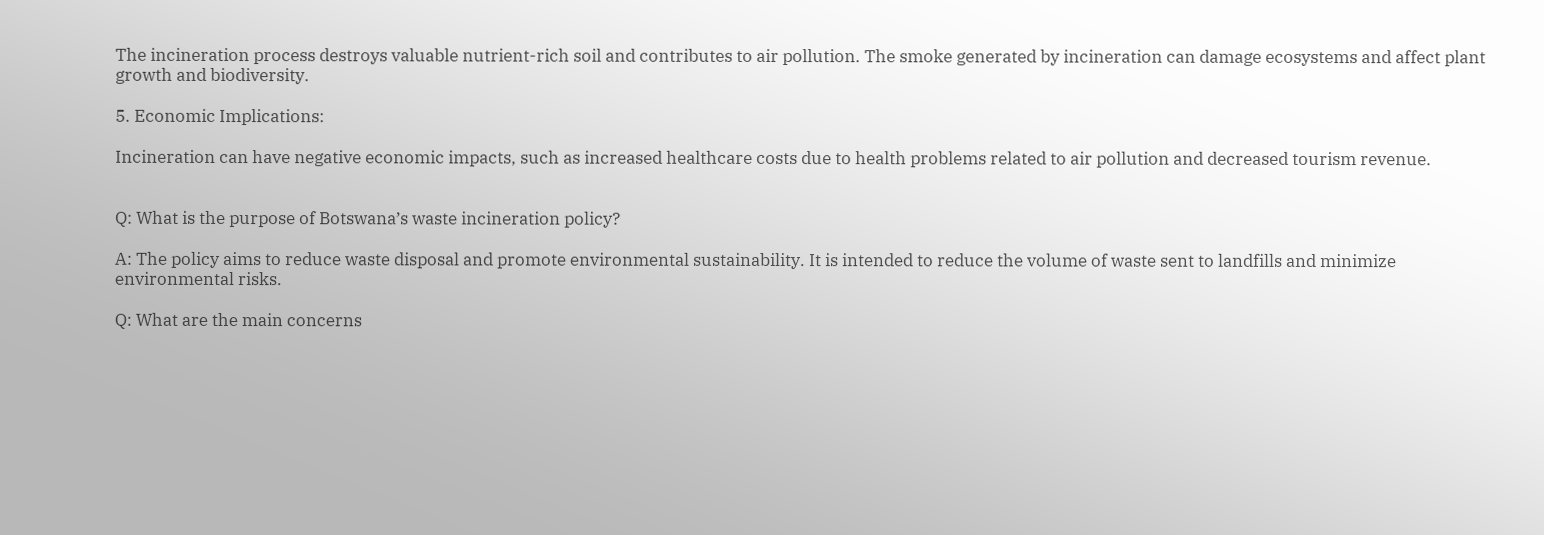The incineration process destroys valuable nutrient-rich soil and contributes to air pollution. The smoke generated by incineration can damage ecosystems and affect plant growth and biodiversity.

5. Economic Implications:

Incineration can have negative economic impacts, such as increased healthcare costs due to health problems related to air pollution and decreased tourism revenue.


Q: What is the purpose of Botswana’s waste incineration policy?

A: The policy aims to reduce waste disposal and promote environmental sustainability. It is intended to reduce the volume of waste sent to landfills and minimize environmental risks.

Q: What are the main concerns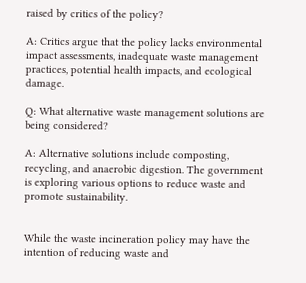raised by critics of the policy?

A: Critics argue that the policy lacks environmental impact assessments, inadequate waste management practices, potential health impacts, and ecological damage.

Q: What alternative waste management solutions are being considered?

A: Alternative solutions include composting, recycling, and anaerobic digestion. The government is exploring various options to reduce waste and promote sustainability.


While the waste incineration policy may have the intention of reducing waste and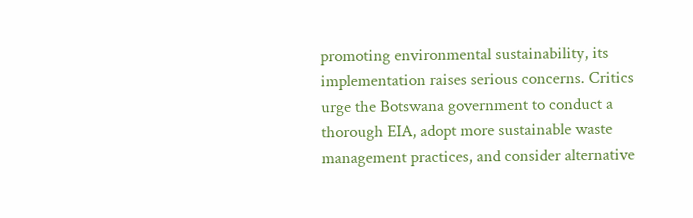promoting environmental sustainability, its implementation raises serious concerns. Critics urge the Botswana government to conduct a thorough EIA, adopt more sustainable waste management practices, and consider alternative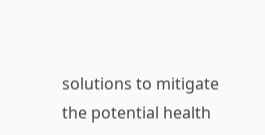solutions to mitigate the potential health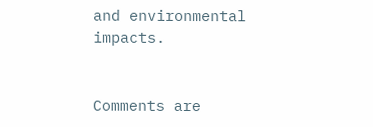and environmental impacts.


Comments are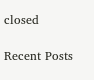closed

Recent Posts